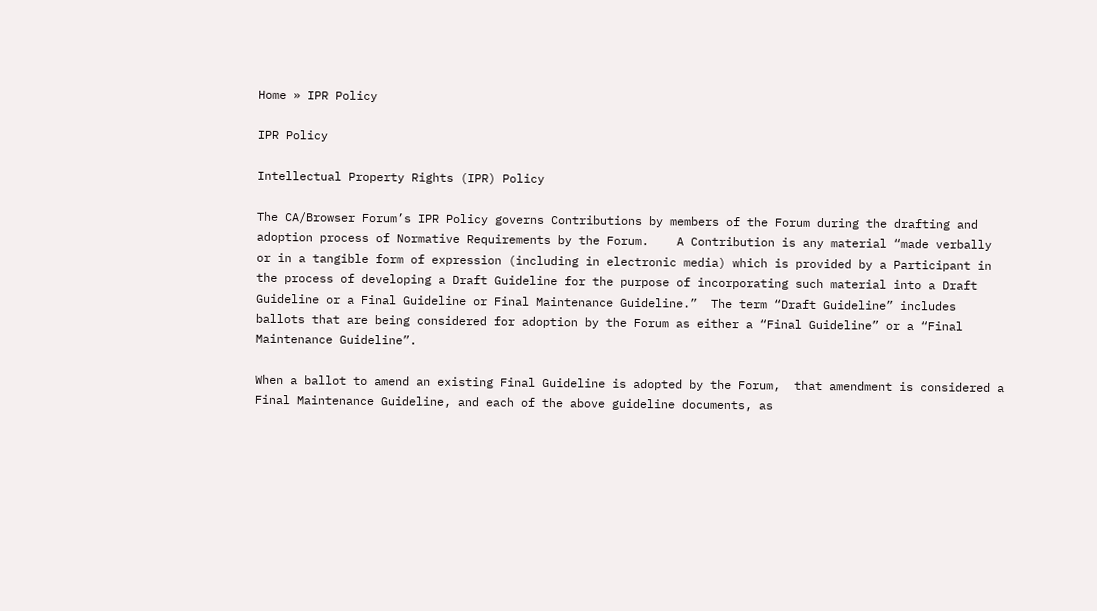Home » IPR Policy

IPR Policy

Intellectual Property Rights (IPR) Policy

The CA/Browser Forum’s IPR Policy governs Contributions by members of the Forum during the drafting and adoption process of Normative Requirements by the Forum.    A Contribution is any material “made verbally or in a tangible form of expression (including in electronic media) which is provided by a Participant in the process of developing a Draft Guideline for the purpose of incorporating such material into a Draft Guideline or a Final Guideline or Final Maintenance Guideline.”  The term “Draft Guideline” includes ballots that are being considered for adoption by the Forum as either a “Final Guideline” or a “Final Maintenance Guideline”.

When a ballot to amend an existing Final Guideline is adopted by the Forum,  that amendment is considered a Final Maintenance Guideline, and each of the above guideline documents, as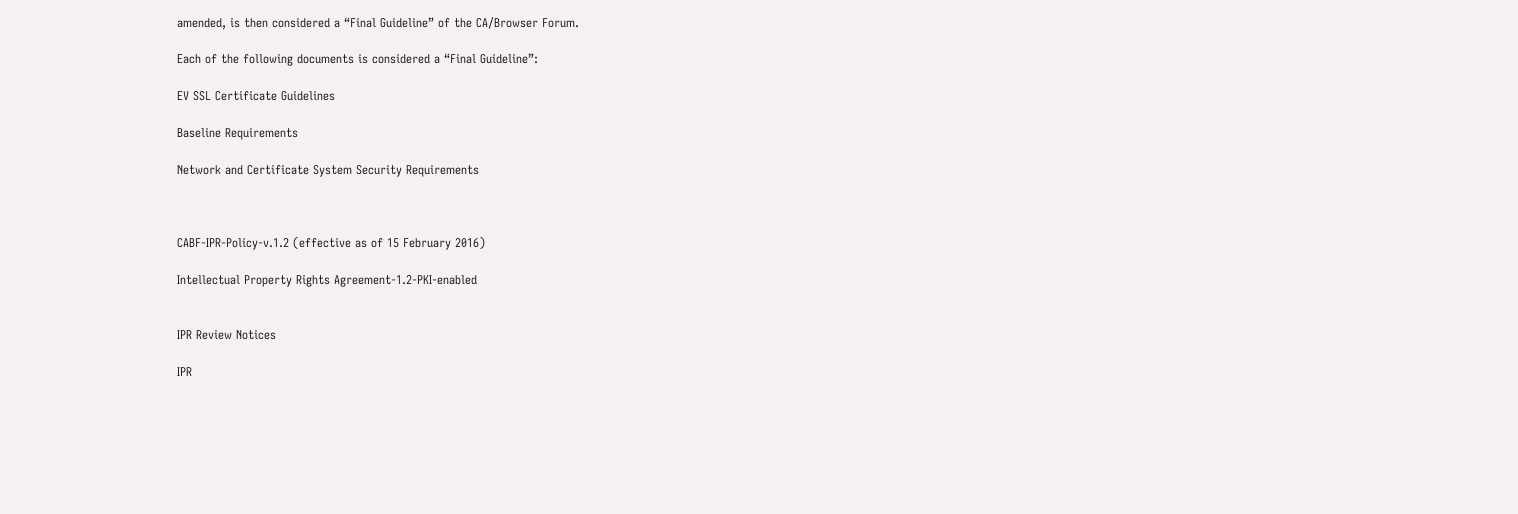amended, is then considered a “Final Guideline” of the CA/Browser Forum.

Each of the following documents is considered a “Final Guideline”:

EV SSL Certificate Guidelines

Baseline Requirements

Network and Certificate System Security Requirements



CABF-IPR-Policy-v.1.2 (effective as of 15 February 2016)

Intellectual Property Rights Agreement-1.2-PKI-enabled


IPR Review Notices

IPR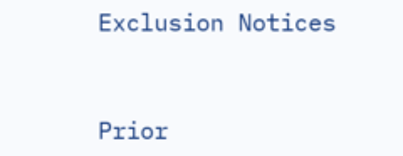Exclusion Notices


Prior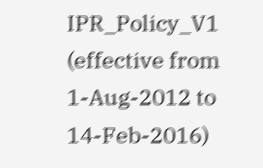IPR_Policy_V1  (effective from 1-Aug-2012 to 14-Feb-2016)